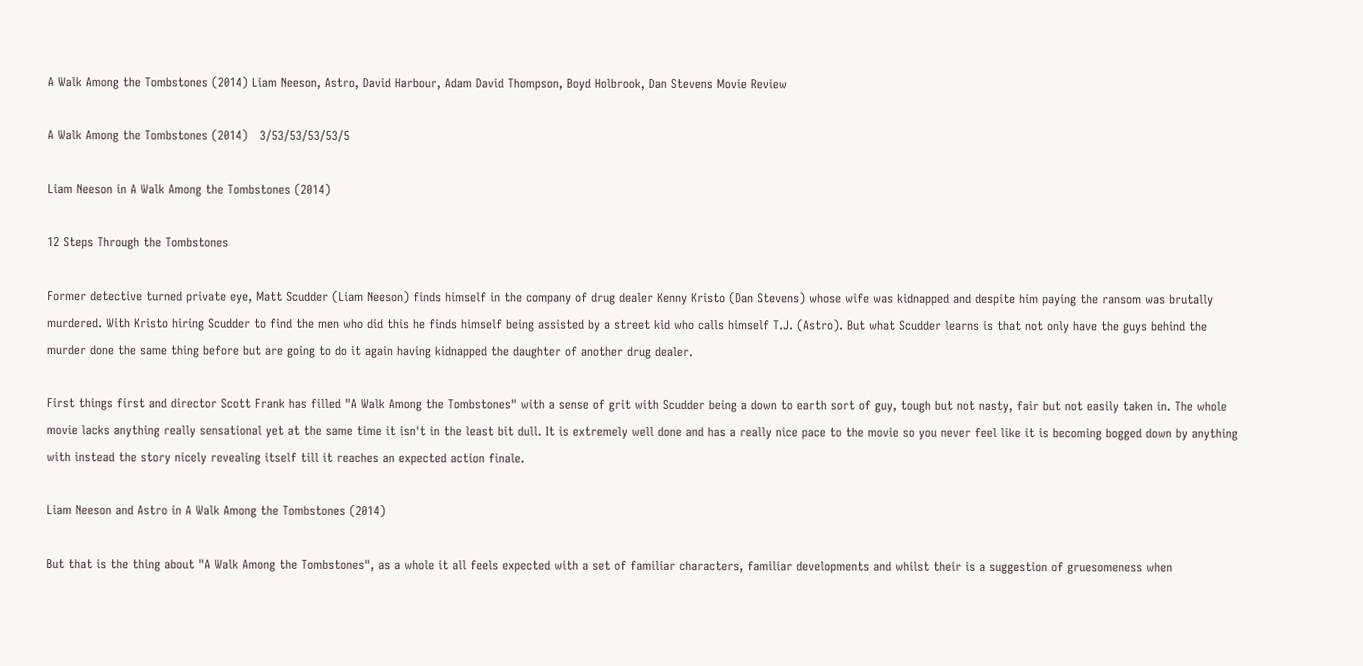A Walk Among the Tombstones (2014) Liam Neeson, Astro, David Harbour, Adam David Thompson, Boyd Holbrook, Dan Stevens Movie Review

A Walk Among the Tombstones (2014)   3/53/53/53/53/5

Liam Neeson in A Walk Among the Tombstones (2014)

12 Steps Through the Tombstones

Former detective turned private eye, Matt Scudder (Liam Neeson) finds himself in the company of drug dealer Kenny Kristo (Dan Stevens) whose wife was kidnapped and despite him paying the ransom was brutally murdered. With Kristo hiring Scudder to find the men who did this he finds himself being assisted by a street kid who calls himself T.J. (Astro). But what Scudder learns is that not only have the guys behind the murder done the same thing before but are going to do it again having kidnapped the daughter of another drug dealer.

First things first and director Scott Frank has filled "A Walk Among the Tombstones" with a sense of grit with Scudder being a down to earth sort of guy, tough but not nasty, fair but not easily taken in. The whole movie lacks anything really sensational yet at the same time it isn't in the least bit dull. It is extremely well done and has a really nice pace to the movie so you never feel like it is becoming bogged down by anything with instead the story nicely revealing itself till it reaches an expected action finale.

Liam Neeson and Astro in A Walk Among the Tombstones (2014)

But that is the thing about "A Walk Among the Tombstones", as a whole it all feels expected with a set of familiar characters, familiar developments and whilst their is a suggestion of gruesomeness when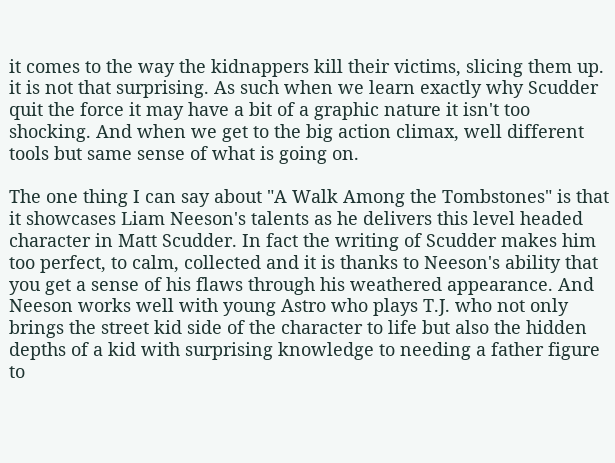it comes to the way the kidnappers kill their victims, slicing them up. it is not that surprising. As such when we learn exactly why Scudder quit the force it may have a bit of a graphic nature it isn't too shocking. And when we get to the big action climax, well different tools but same sense of what is going on.

The one thing I can say about "A Walk Among the Tombstones" is that it showcases Liam Neeson's talents as he delivers this level headed character in Matt Scudder. In fact the writing of Scudder makes him too perfect, to calm, collected and it is thanks to Neeson's ability that you get a sense of his flaws through his weathered appearance. And Neeson works well with young Astro who plays T.J. who not only brings the street kid side of the character to life but also the hidden depths of a kid with surprising knowledge to needing a father figure to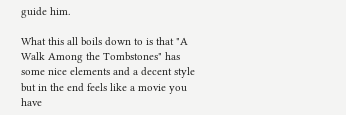guide him.

What this all boils down to is that "A Walk Among the Tombstones" has some nice elements and a decent style but in the end feels like a movie you have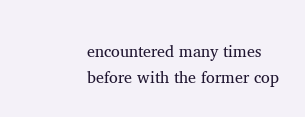encountered many times before with the former cop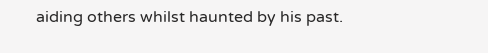aiding others whilst haunted by his past.